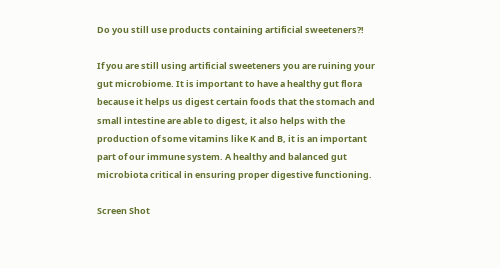Do you still use products containing artificial sweeteners?!

If you are still using artificial sweeteners you are ruining your gut microbiome. It is important to have a healthy gut flora because it helps us digest certain foods that the stomach and small intestine are able to digest, it also helps with the production of some vitamins like K and B, it is an important part of our immune system. A healthy and balanced gut microbiota critical in ensuring proper digestive functioning.

Screen Shot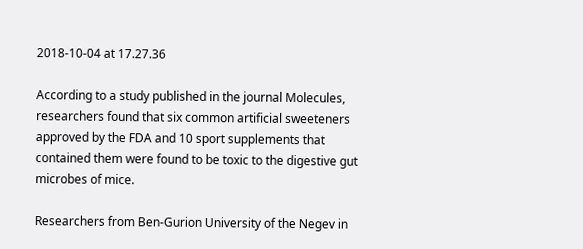2018-10-04 at 17.27.36

According to a study published in the journal Molecules, researchers found that six common artificial sweeteners approved by the FDA and 10 sport supplements that contained them were found to be toxic to the digestive gut microbes of mice.

Researchers from Ben-Gurion University of the Negev in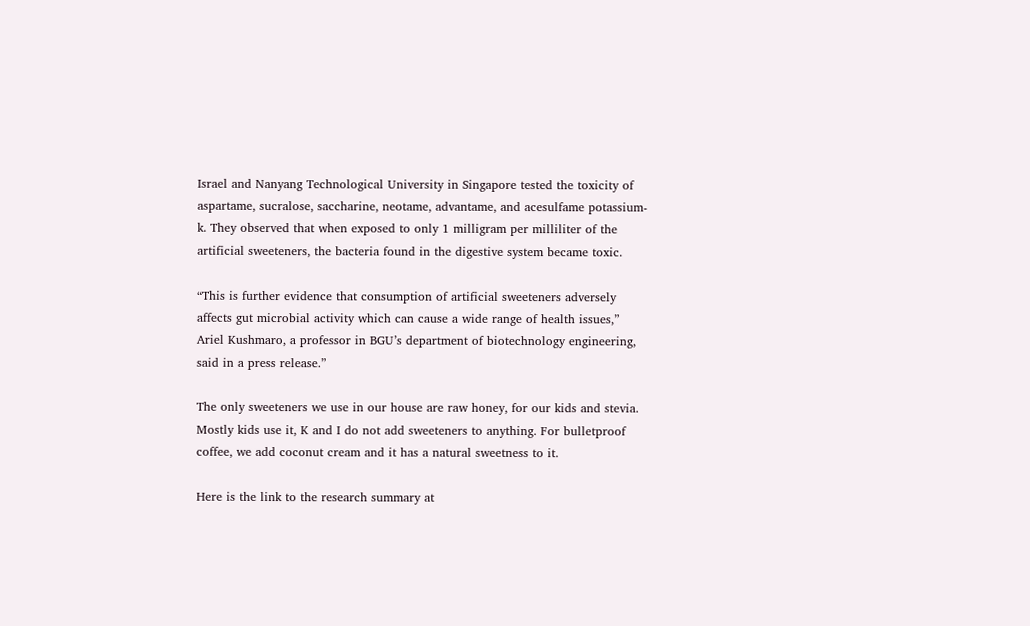Israel and Nanyang Technological University in Singapore tested the toxicity of aspartame, sucralose, saccharine, neotame, advantame, and acesulfame potassium-k. They observed that when exposed to only 1 milligram per milliliter of the artificial sweeteners, the bacteria found in the digestive system became toxic.

“This is further evidence that consumption of artificial sweeteners adversely affects gut microbial activity which can cause a wide range of health issues,” Ariel Kushmaro, a professor in BGU’s department of biotechnology engineering, said in a press release.”

The only sweeteners we use in our house are raw honey, for our kids and stevia. Mostly kids use it, K and I do not add sweeteners to anything. For bulletproof coffee, we add coconut cream and it has a natural sweetness to it.

Here is the link to the research summary at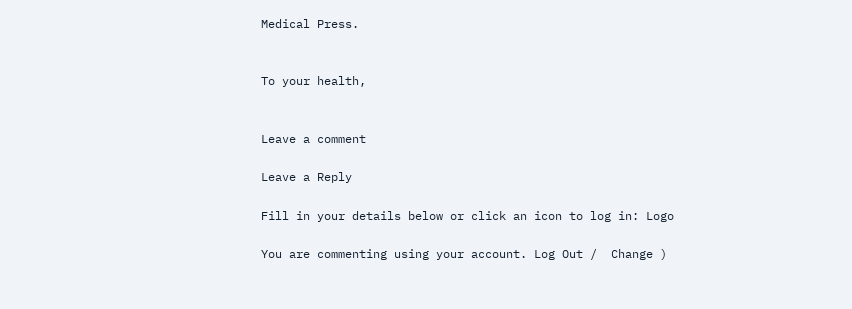Medical Press.


To your health,


Leave a comment

Leave a Reply

Fill in your details below or click an icon to log in: Logo

You are commenting using your account. Log Out /  Change )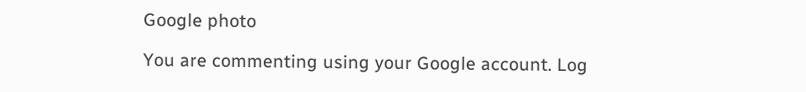Google photo

You are commenting using your Google account. Log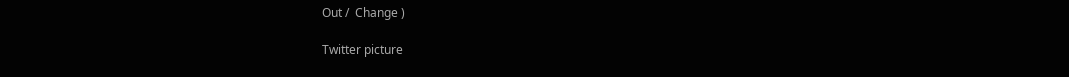Out /  Change )

Twitter picture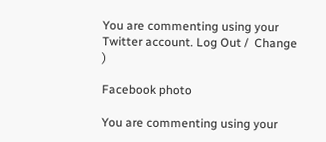You are commenting using your Twitter account. Log Out /  Change )

Facebook photo

You are commenting using your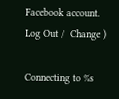Facebook account. Log Out /  Change )

Connecting to %s